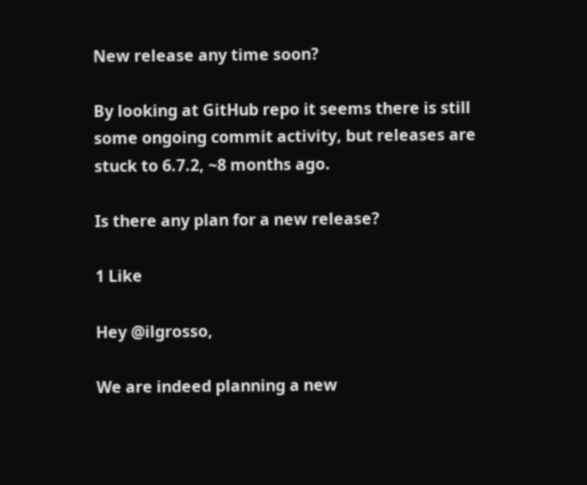New release any time soon?

By looking at GitHub repo it seems there is still some ongoing commit activity, but releases are stuck to 6.7.2, ~8 months ago.

Is there any plan for a new release?

1 Like

Hey @ilgrosso,

We are indeed planning a new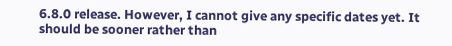6.8.0 release. However, I cannot give any specific dates yet. It should be sooner rather than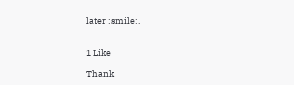later :smile:.


1 Like

Thank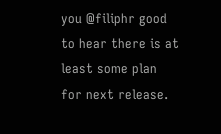you @filiphr good to hear there is at least some plan for next release.